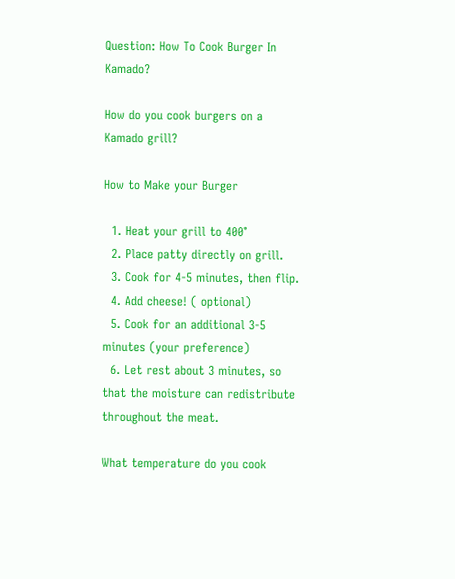Question: How To Cook Burger In Kamado?

How do you cook burgers on a Kamado grill?

How to Make your Burger

  1. Heat your grill to 400°
  2. Place patty directly on grill.
  3. Cook for 4-5 minutes, then flip.
  4. Add cheese! ( optional)
  5. Cook for an additional 3-5 minutes (your preference)
  6. Let rest about 3 minutes, so that the moisture can redistribute throughout the meat.

What temperature do you cook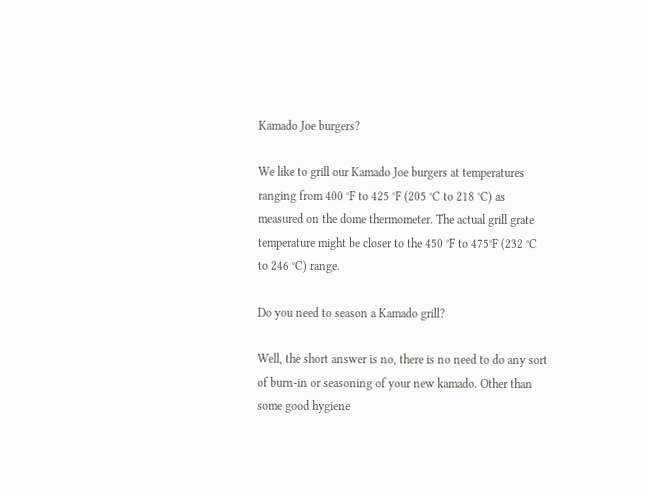Kamado Joe burgers?

We like to grill our Kamado Joe burgers at temperatures ranging from 400 °F to 425 °F (205 °C to 218 °C) as measured on the dome thermometer. The actual grill grate temperature might be closer to the 450 °F to 475°F (232 °C to 246 °C) range.

Do you need to season a Kamado grill?

Well, the short answer is no, there is no need to do any sort of burn-in or seasoning of your new kamado. Other than some good hygiene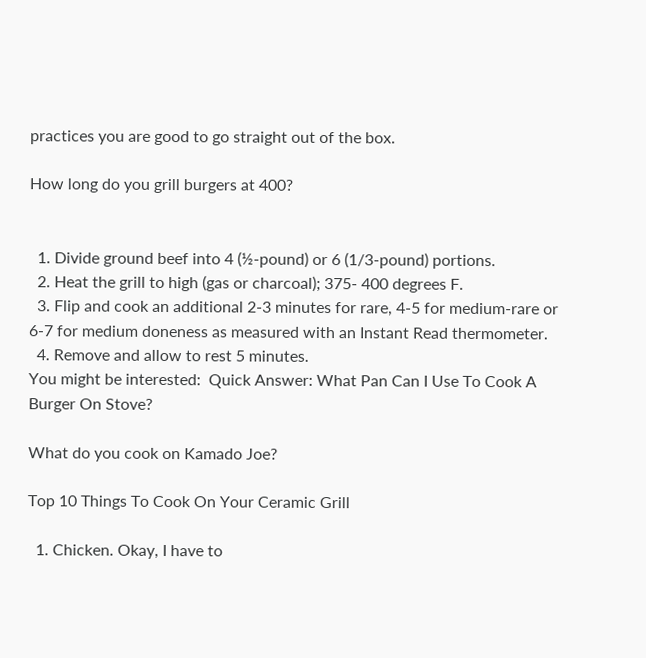practices you are good to go straight out of the box.

How long do you grill burgers at 400?


  1. Divide ground beef into 4 (½-pound) or 6 (1/3-pound) portions.
  2. Heat the grill to high (gas or charcoal); 375- 400 degrees F.
  3. Flip and cook an additional 2-3 minutes for rare, 4-5 for medium-rare or 6-7 for medium doneness as measured with an Instant Read thermometer.
  4. Remove and allow to rest 5 minutes.
You might be interested:  Quick Answer: What Pan Can I Use To Cook A Burger On Stove?

What do you cook on Kamado Joe?

Top 10 Things To Cook On Your Ceramic Grill

  1. Chicken. Okay, I have to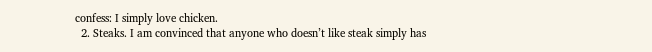confess: I simply love chicken.
  2. Steaks. I am convinced that anyone who doesn’t like steak simply has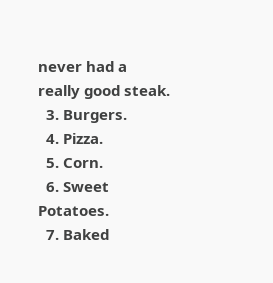never had a really good steak.
  3. Burgers.
  4. Pizza.
  5. Corn.
  6. Sweet Potatoes.
  7. Baked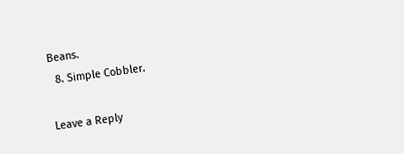Beans.
  8. Simple Cobbler.

Leave a Reply